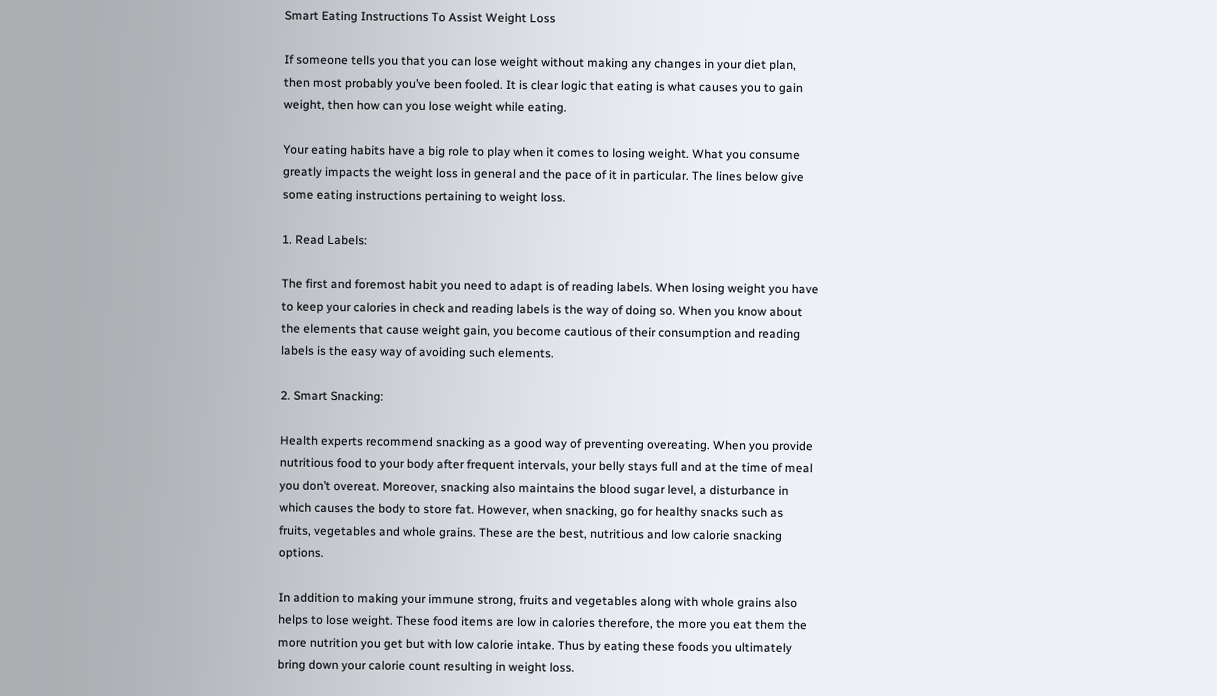Smart Eating Instructions To Assist Weight Loss

If someone tells you that you can lose weight without making any changes in your diet plan, then most probably you’ve been fooled. It is clear logic that eating is what causes you to gain weight, then how can you lose weight while eating.

Your eating habits have a big role to play when it comes to losing weight. What you consume greatly impacts the weight loss in general and the pace of it in particular. The lines below give some eating instructions pertaining to weight loss.

1. Read Labels:

The first and foremost habit you need to adapt is of reading labels. When losing weight you have to keep your calories in check and reading labels is the way of doing so. When you know about the elements that cause weight gain, you become cautious of their consumption and reading labels is the easy way of avoiding such elements.

2. Smart Snacking:

Health experts recommend snacking as a good way of preventing overeating. When you provide nutritious food to your body after frequent intervals, your belly stays full and at the time of meal you don’t overeat. Moreover, snacking also maintains the blood sugar level, a disturbance in which causes the body to store fat. However, when snacking, go for healthy snacks such as fruits, vegetables and whole grains. These are the best, nutritious and low calorie snacking options.

In addition to making your immune strong, fruits and vegetables along with whole grains also helps to lose weight. These food items are low in calories therefore, the more you eat them the more nutrition you get but with low calorie intake. Thus by eating these foods you ultimately bring down your calorie count resulting in weight loss.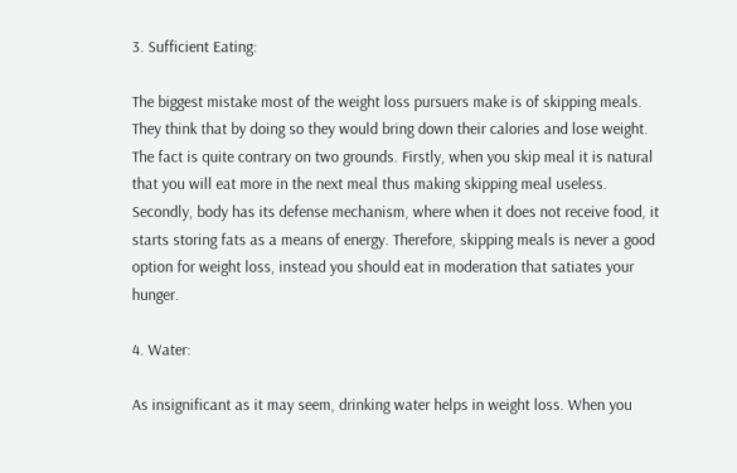3. Sufficient Eating:

The biggest mistake most of the weight loss pursuers make is of skipping meals. They think that by doing so they would bring down their calories and lose weight. The fact is quite contrary on two grounds. Firstly, when you skip meal it is natural that you will eat more in the next meal thus making skipping meal useless. Secondly, body has its defense mechanism, where when it does not receive food, it starts storing fats as a means of energy. Therefore, skipping meals is never a good option for weight loss, instead you should eat in moderation that satiates your hunger.

4. Water:

As insignificant as it may seem, drinking water helps in weight loss. When you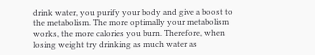drink water, you purify your body and give a boost to the metabolism. The more optimally your metabolism works, the more calories you burn. Therefore, when losing weight try drinking as much water as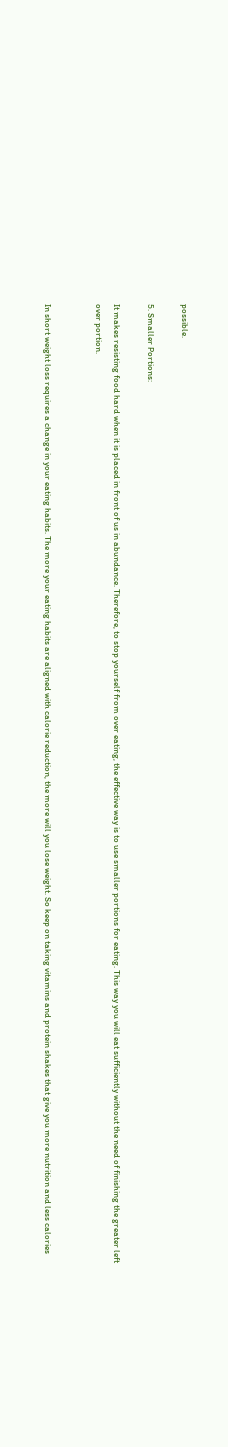possible.

5. Smaller Portions:

It makes resisting food hard when it is placed in front of us in abundance. Therefore, to stop yourself from over eating, the effective way is to use smaller portions for eating. This way you will eat sufficiently without the need of finishing the greater left over portion.


In short weight loss requires a change in your eating habits. The more your eating habits are aligned with calorie reduction, the more will you lose weight. So keep on taking vitamins and protein shakes that give you more nutrition and less calories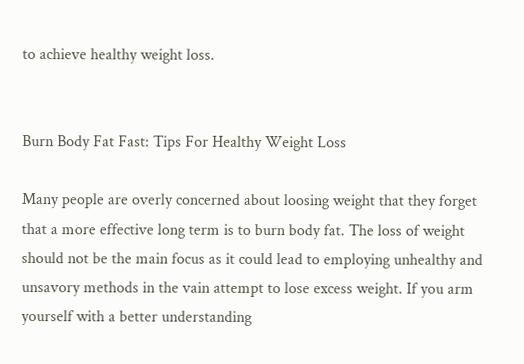to achieve healthy weight loss.


Burn Body Fat Fast: Tips For Healthy Weight Loss

Many people are overly concerned about loosing weight that they forget that a more effective long term is to burn body fat. The loss of weight should not be the main focus as it could lead to employing unhealthy and unsavory methods in the vain attempt to lose excess weight. If you arm yourself with a better understanding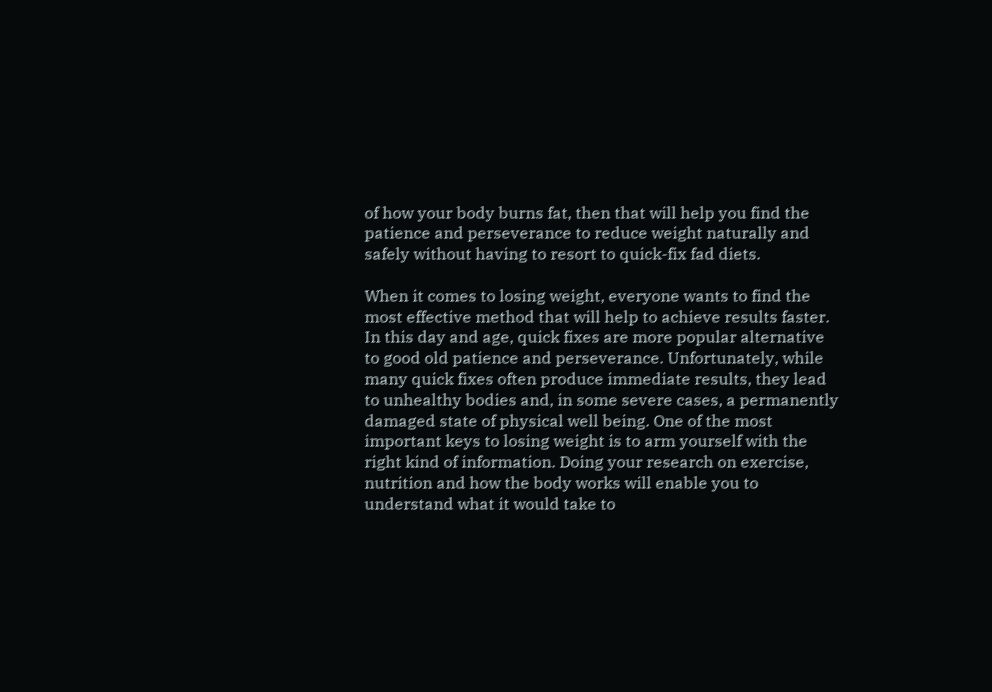of how your body burns fat, then that will help you find the patience and perseverance to reduce weight naturally and safely without having to resort to quick-fix fad diets.

When it comes to losing weight, everyone wants to find the most effective method that will help to achieve results faster. In this day and age, quick fixes are more popular alternative to good old patience and perseverance. Unfortunately, while many quick fixes often produce immediate results, they lead to unhealthy bodies and, in some severe cases, a permanently damaged state of physical well being. One of the most important keys to losing weight is to arm yourself with the right kind of information. Doing your research on exercise, nutrition and how the body works will enable you to understand what it would take to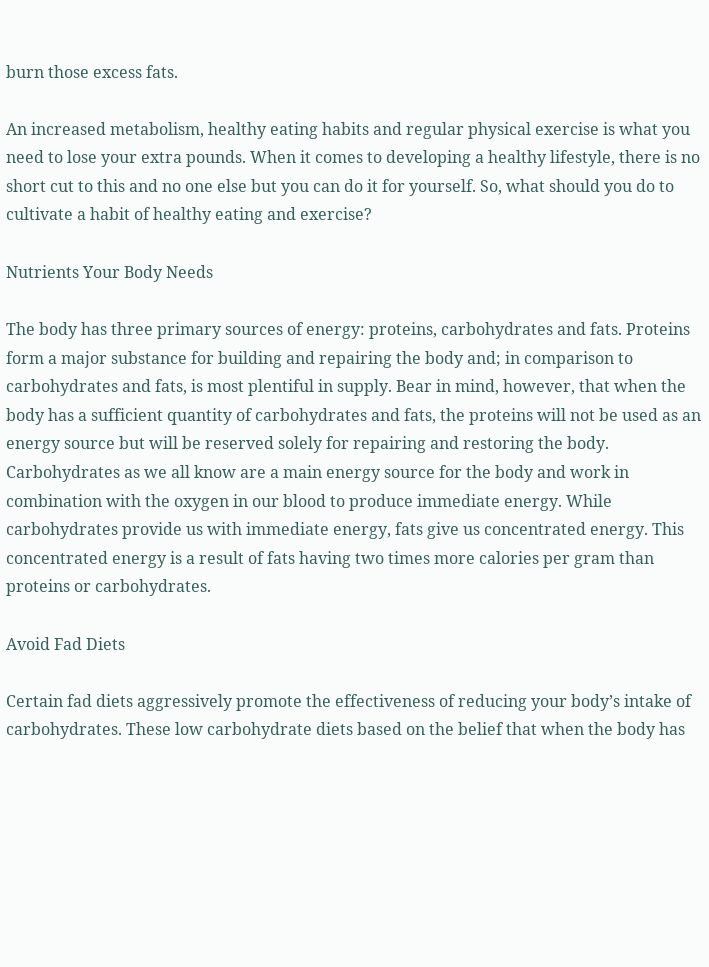burn those excess fats.

An increased metabolism, healthy eating habits and regular physical exercise is what you need to lose your extra pounds. When it comes to developing a healthy lifestyle, there is no short cut to this and no one else but you can do it for yourself. So, what should you do to cultivate a habit of healthy eating and exercise?

Nutrients Your Body Needs

The body has three primary sources of energy: proteins, carbohydrates and fats. Proteins form a major substance for building and repairing the body and; in comparison to carbohydrates and fats, is most plentiful in supply. Bear in mind, however, that when the body has a sufficient quantity of carbohydrates and fats, the proteins will not be used as an energy source but will be reserved solely for repairing and restoring the body. Carbohydrates as we all know are a main energy source for the body and work in combination with the oxygen in our blood to produce immediate energy. While carbohydrates provide us with immediate energy, fats give us concentrated energy. This concentrated energy is a result of fats having two times more calories per gram than proteins or carbohydrates.

Avoid Fad Diets

Certain fad diets aggressively promote the effectiveness of reducing your body’s intake of carbohydrates. These low carbohydrate diets based on the belief that when the body has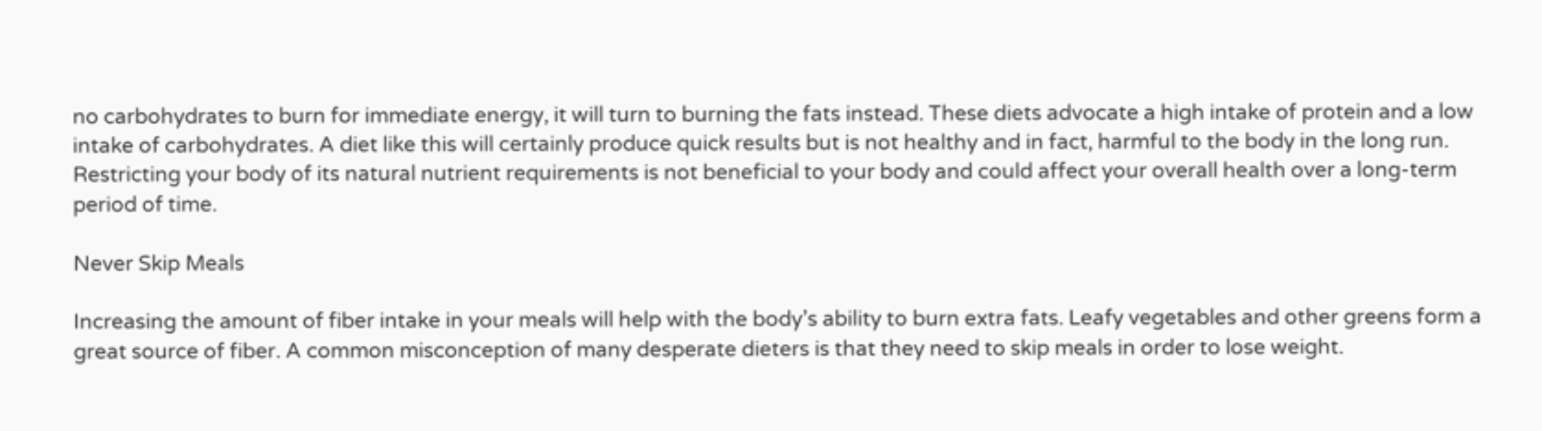no carbohydrates to burn for immediate energy, it will turn to burning the fats instead. These diets advocate a high intake of protein and a low intake of carbohydrates. A diet like this will certainly produce quick results but is not healthy and in fact, harmful to the body in the long run. Restricting your body of its natural nutrient requirements is not beneficial to your body and could affect your overall health over a long-term period of time.

Never Skip Meals

Increasing the amount of fiber intake in your meals will help with the body’s ability to burn extra fats. Leafy vegetables and other greens form a great source of fiber. A common misconception of many desperate dieters is that they need to skip meals in order to lose weight.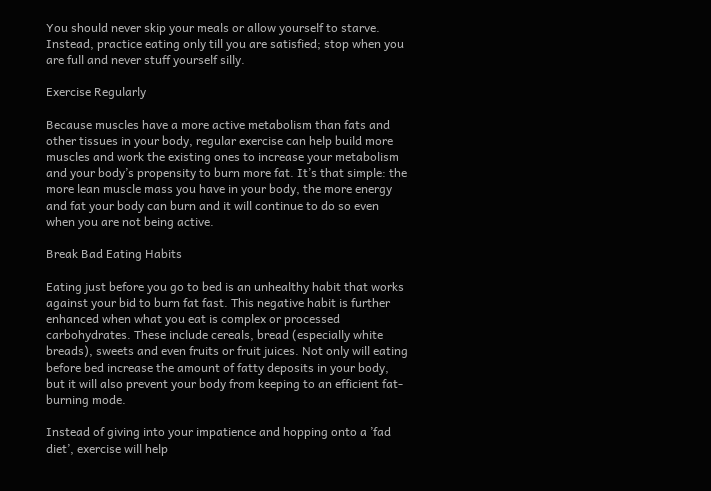You should never skip your meals or allow yourself to starve. Instead, practice eating only till you are satisfied; stop when you are full and never stuff yourself silly.

Exercise Regularly

Because muscles have a more active metabolism than fats and other tissues in your body, regular exercise can help build more muscles and work the existing ones to increase your metabolism and your body’s propensity to burn more fat. It’s that simple: the more lean muscle mass you have in your body, the more energy and fat your body can burn and it will continue to do so even when you are not being active.

Break Bad Eating Habits

Eating just before you go to bed is an unhealthy habit that works against your bid to burn fat fast. This negative habit is further enhanced when what you eat is complex or processed carbohydrates. These include cereals, bread (especially white breads), sweets and even fruits or fruit juices. Not only will eating before bed increase the amount of fatty deposits in your body, but it will also prevent your body from keeping to an efficient fat-burning mode.

Instead of giving into your impatience and hopping onto a ’fad diet’, exercise will help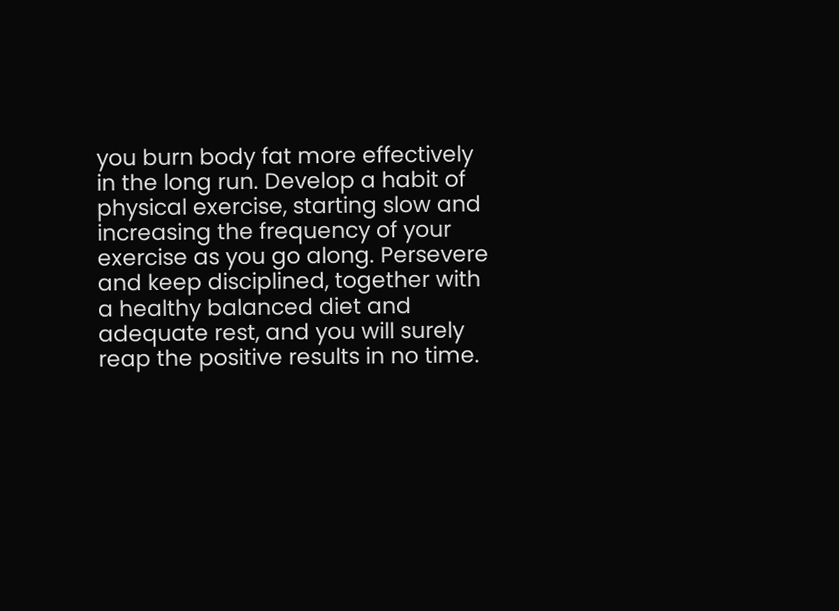you burn body fat more effectively in the long run. Develop a habit of physical exercise, starting slow and increasing the frequency of your exercise as you go along. Persevere and keep disciplined, together with a healthy balanced diet and adequate rest, and you will surely reap the positive results in no time.